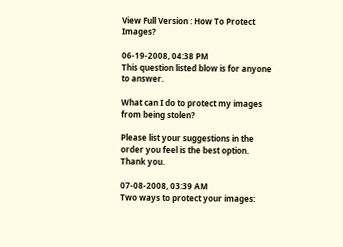View Full Version : How To Protect Images?

06-19-2008, 04:38 PM
This question listed blow is for anyone to answer.

What can I do to protect my images from being stolen?

Please list your suggestions in the order you feel is the best option. Thank you.

07-08-2008, 03:39 AM
Two ways to protect your images: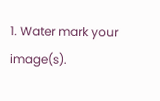1. Water mark your image(s).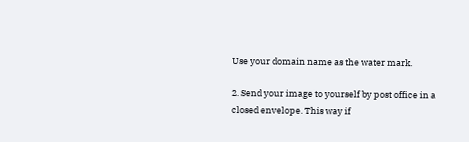Use your domain name as the water mark.

2. Send your image to yourself by post office in a closed envelope. This way if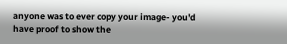anyone was to ever copy your image- you'd have proof to show the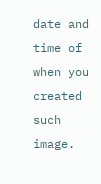date and time of when you created such image.